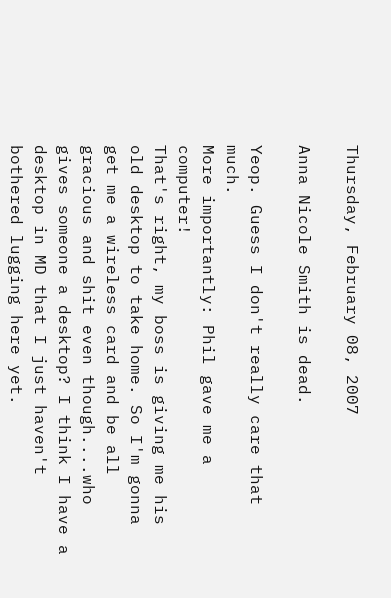Thursday, February 08, 2007

Anna Nicole Smith is dead.

Yeop. Guess I don't really care that much.
More importantly: Phil gave me a computer!
That's right, my boss is giving me his old desktop to take home. So I'm gonna get me a wireless card and be all gracious and shit even though....who gives someone a desktop? I think I have a desktop in MD that I just haven't bothered lugging here yet.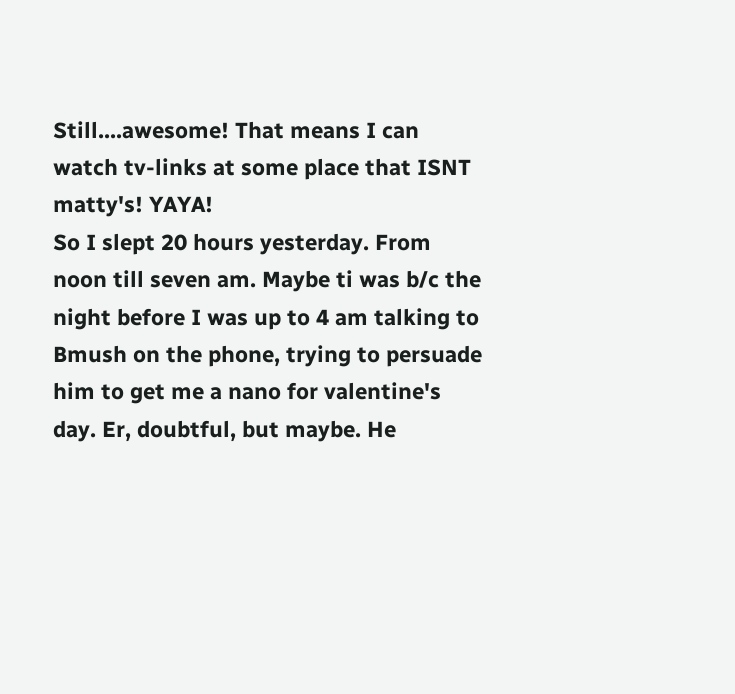Still....awesome! That means I can watch tv-links at some place that ISNT matty's! YAYA!
So I slept 20 hours yesterday. From noon till seven am. Maybe ti was b/c the night before I was up to 4 am talking to Bmush on the phone, trying to persuade him to get me a nano for valentine's day. Er, doubtful, but maybe. He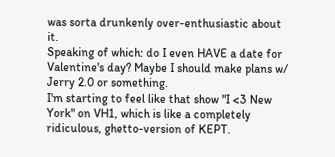was sorta drunkenly over-enthusiastic about it.
Speaking of which: do I even HAVE a date for Valentine's day? Maybe I should make plans w/ Jerry 2.0 or something.
I'm starting to feel like that show "I <3 New York" on VH1, which is like a completely ridiculous, ghetto-version of KEPT.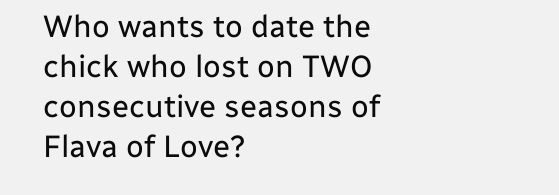Who wants to date the chick who lost on TWO consecutive seasons of Flava of Love?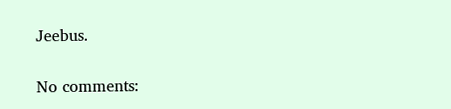Jeebus.

No comments: